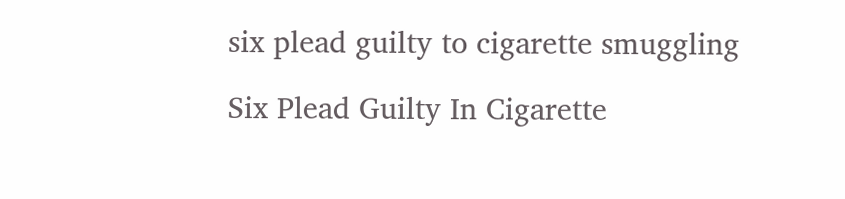six plead guilty to cigarette smuggling

Six Plead Guilty In Cigarette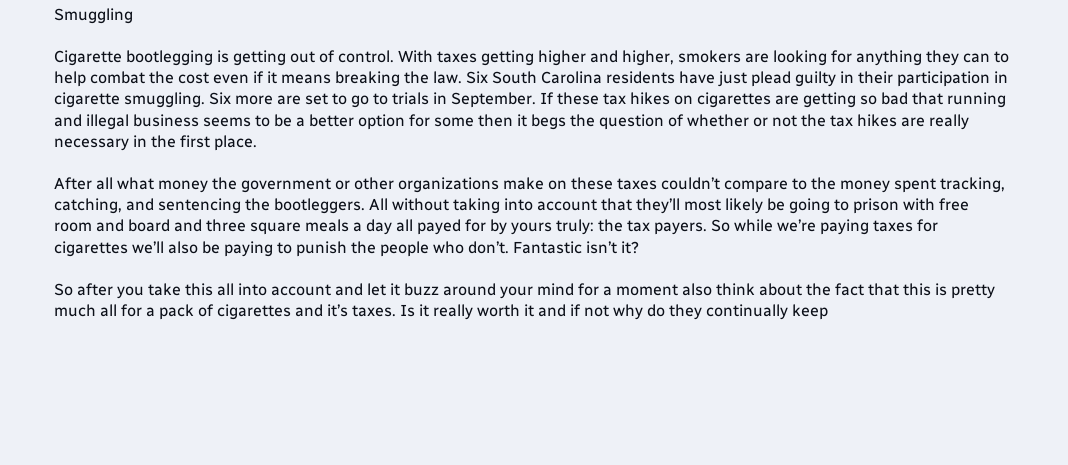Smuggling

Cigarette bootlegging is getting out of control. With taxes getting higher and higher, smokers are looking for anything they can to help combat the cost even if it means breaking the law. Six South Carolina residents have just plead guilty in their participation in cigarette smuggling. Six more are set to go to trials in September. If these tax hikes on cigarettes are getting so bad that running and illegal business seems to be a better option for some then it begs the question of whether or not the tax hikes are really necessary in the first place.

After all what money the government or other organizations make on these taxes couldn’t compare to the money spent tracking, catching, and sentencing the bootleggers. All without taking into account that they’ll most likely be going to prison with free room and board and three square meals a day all payed for by yours truly: the tax payers. So while we’re paying taxes for cigarettes we’ll also be paying to punish the people who don’t. Fantastic isn’t it?

So after you take this all into account and let it buzz around your mind for a moment also think about the fact that this is pretty much all for a pack of cigarettes and it’s taxes. Is it really worth it and if not why do they continually keep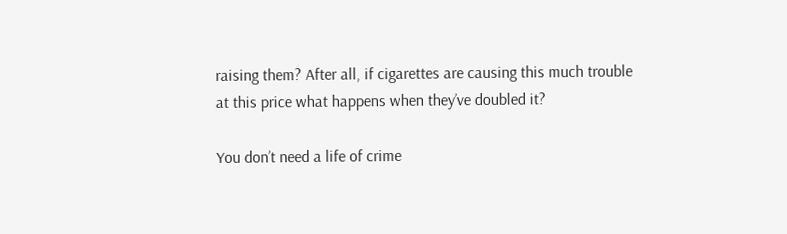raising them? After all, if cigarettes are causing this much trouble at this price what happens when they’ve doubled it?

You don’t need a life of crime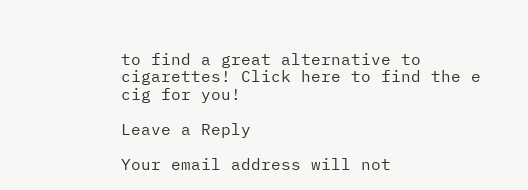to find a great alternative to cigarettes! Click here to find the e cig for you!

Leave a Reply

Your email address will not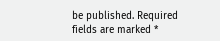be published. Required fields are marked *